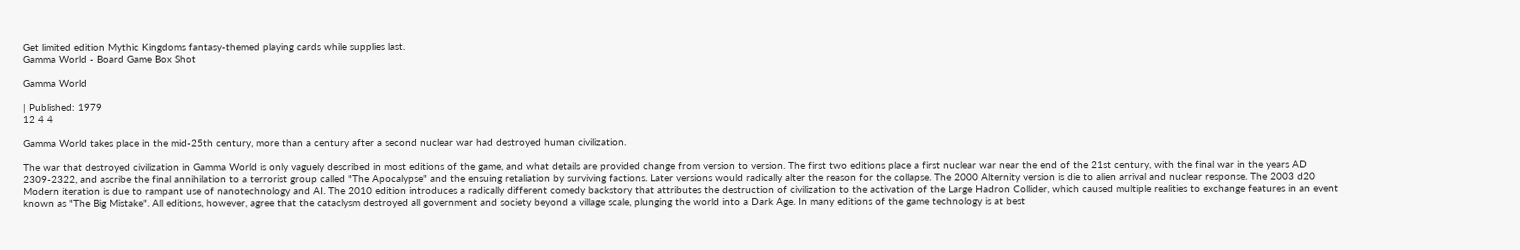Get limited edition Mythic Kingdoms fantasy-themed playing cards while supplies last.
Gamma World - Board Game Box Shot

Gamma World

| Published: 1979
12 4 4

Gamma World takes place in the mid-25th century, more than a century after a second nuclear war had destroyed human civilization.

The war that destroyed civilization in Gamma World is only vaguely described in most editions of the game, and what details are provided change from version to version. The first two editions place a first nuclear war near the end of the 21st century, with the final war in the years AD 2309-2322, and ascribe the final annihilation to a terrorist group called "The Apocalypse" and the ensuing retaliation by surviving factions. Later versions would radically alter the reason for the collapse. The 2000 Alternity version is die to alien arrival and nuclear response. The 2003 d20 Modern iteration is due to rampant use of nanotechnology and AI. The 2010 edition introduces a radically different comedy backstory that attributes the destruction of civilization to the activation of the Large Hadron Collider, which caused multiple realities to exchange features in an event known as "The Big Mistake". All editions, however, agree that the cataclysm destroyed all government and society beyond a village scale, plunging the world into a Dark Age. In many editions of the game technology is at best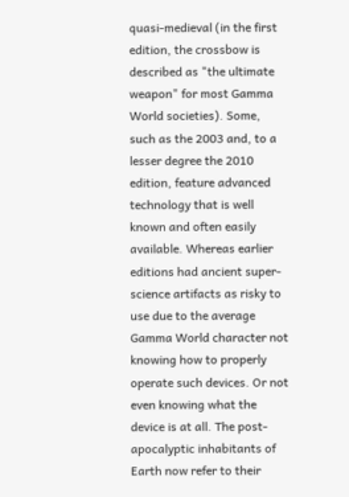quasi-medieval (in the first edition, the crossbow is described as "the ultimate weapon" for most Gamma World societies). Some, such as the 2003 and, to a lesser degree the 2010 edition, feature advanced technology that is well known and often easily available. Whereas earlier editions had ancient super-science artifacts as risky to use due to the average Gamma World character not knowing how to properly operate such devices. Or not even knowing what the device is at all. The post-apocalyptic inhabitants of Earth now refer to their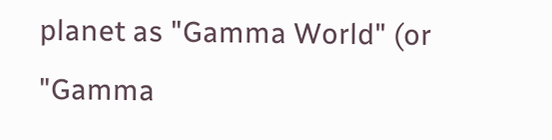planet as "Gamma World" (or "Gamma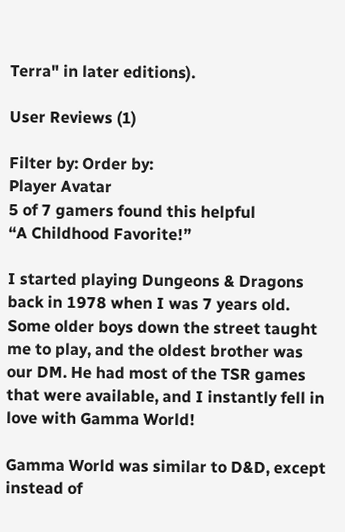Terra" in later editions).

User Reviews (1)

Filter by: Order by:
Player Avatar
5 of 7 gamers found this helpful
“A Childhood Favorite!”

I started playing Dungeons & Dragons back in 1978 when I was 7 years old. Some older boys down the street taught me to play, and the oldest brother was our DM. He had most of the TSR games that were available, and I instantly fell in love with Gamma World!

Gamma World was similar to D&D, except instead of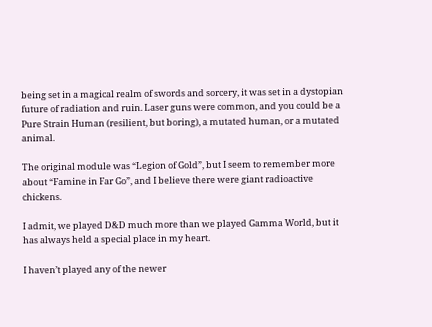being set in a magical realm of swords and sorcery, it was set in a dystopian future of radiation and ruin. Laser guns were common, and you could be a Pure Strain Human (resilient, but boring), a mutated human, or a mutated animal.

The original module was “Legion of Gold”, but I seem to remember more about “Famine in Far Go”, and I believe there were giant radioactive chickens.

I admit, we played D&D much more than we played Gamma World, but it has always held a special place in my heart.

I haven’t played any of the newer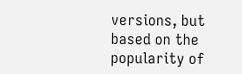versions, but based on the popularity of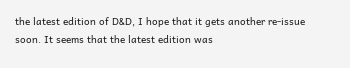the latest edition of D&D, I hope that it gets another re-issue soon. It seems that the latest edition was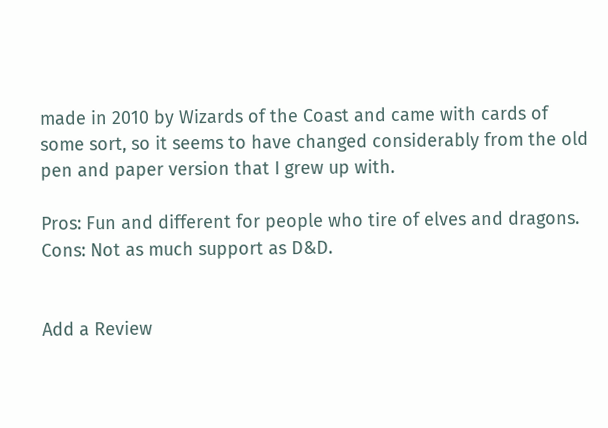made in 2010 by Wizards of the Coast and came with cards of some sort, so it seems to have changed considerably from the old pen and paper version that I grew up with.

Pros: Fun and different for people who tire of elves and dragons.
Cons: Not as much support as D&D.


Add a Review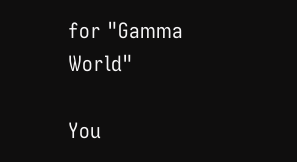for "Gamma World"

You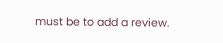must be to add a review.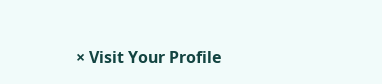× Visit Your Profile